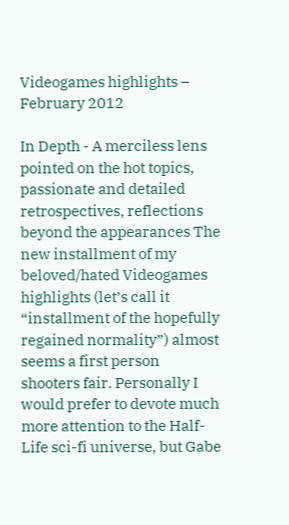Videogames highlights – February 2012

In Depth - A merciless lens pointed on the hot topics, passionate and detailed retrospectives, reflections beyond the appearances The new installment of my beloved/hated Videogames highlights (let’s call it “installment of the hopefully regained normality”) almost seems a first person shooters fair. Personally I would prefer to devote much more attention to the Half-Life sci-fi universe, but Gabe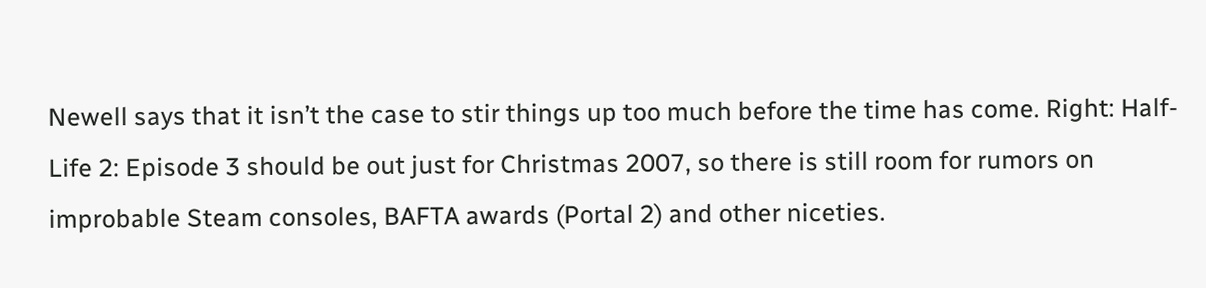Newell says that it isn’t the case to stir things up too much before the time has come. Right: Half-Life 2: Episode 3 should be out just for Christmas 2007, so there is still room for rumors on improbable Steam consoles, BAFTA awards (Portal 2) and other niceties.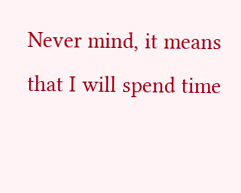Never mind, it means that I will spend time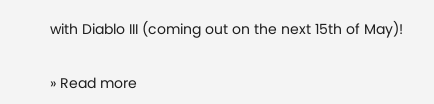with Diablo III (coming out on the next 15th of May)!

» Read more